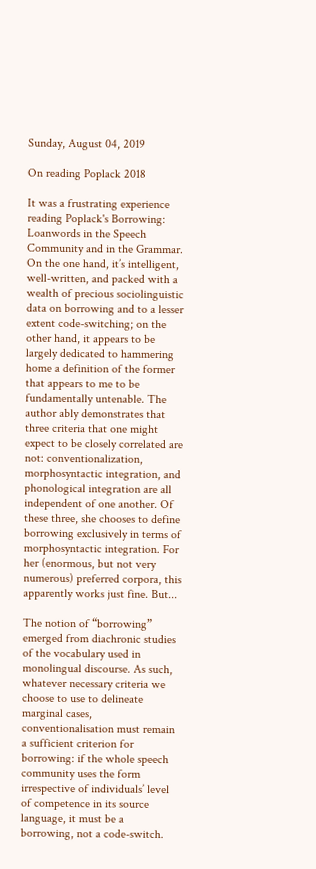Sunday, August 04, 2019

On reading Poplack 2018

It was a frustrating experience reading Poplack's Borrowing: Loanwords in the Speech Community and in the Grammar. On the one hand, it’s intelligent, well-written, and packed with a wealth of precious sociolinguistic data on borrowing and to a lesser extent code-switching; on the other hand, it appears to be largely dedicated to hammering home a definition of the former that appears to me to be fundamentally untenable. The author ably demonstrates that three criteria that one might expect to be closely correlated are not: conventionalization, morphosyntactic integration, and phonological integration are all independent of one another. Of these three, she chooses to define borrowing exclusively in terms of morphosyntactic integration. For her (enormous, but not very numerous) preferred corpora, this apparently works just fine. But...

The notion of “borrowing” emerged from diachronic studies of the vocabulary used in monolingual discourse. As such, whatever necessary criteria we choose to use to delineate marginal cases, conventionalisation must remain a sufficient criterion for borrowing: if the whole speech community uses the form irrespective of individuals’ level of competence in its source language, it must be a borrowing, not a code-switch.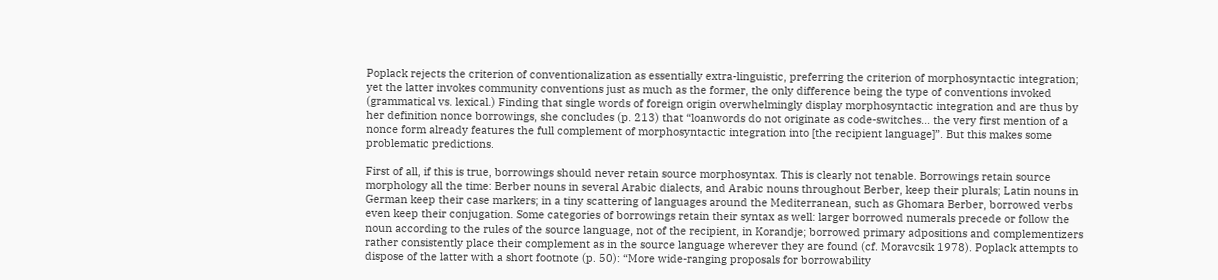Poplack rejects the criterion of conventionalization as essentially extra-linguistic, preferring the criterion of morphosyntactic integration; yet the latter invokes community conventions just as much as the former, the only difference being the type of conventions invoked (grammatical vs. lexical.) Finding that single words of foreign origin overwhelmingly display morphosyntactic integration and are thus by her definition nonce borrowings, she concludes (p. 213) that “loanwords do not originate as code-switches… the very first mention of a nonce form already features the full complement of morphosyntactic integration into [the recipient language]”. But this makes some problematic predictions.

First of all, if this is true, borrowings should never retain source morphosyntax. This is clearly not tenable. Borrowings retain source morphology all the time: Berber nouns in several Arabic dialects, and Arabic nouns throughout Berber, keep their plurals; Latin nouns in German keep their case markers; in a tiny scattering of languages around the Mediterranean, such as Ghomara Berber, borrowed verbs even keep their conjugation. Some categories of borrowings retain their syntax as well: larger borrowed numerals precede or follow the noun according to the rules of the source language, not of the recipient, in Korandje; borrowed primary adpositions and complementizers rather consistently place their complement as in the source language wherever they are found (cf. Moravcsik 1978). Poplack attempts to dispose of the latter with a short footnote (p. 50): “More wide-ranging proposals for borrowability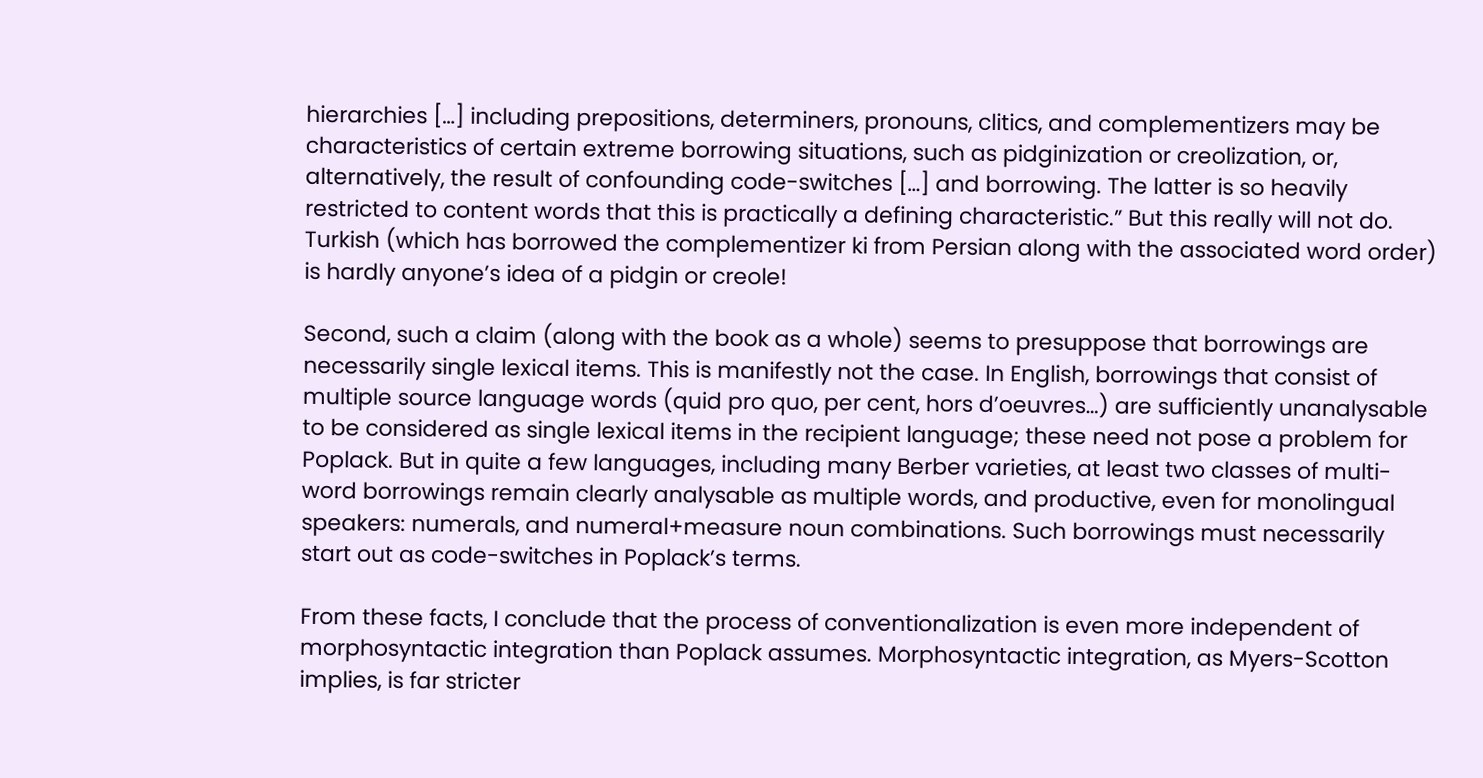hierarchies […] including prepositions, determiners, pronouns, clitics, and complementizers may be characteristics of certain extreme borrowing situations, such as pidginization or creolization, or, alternatively, the result of confounding code-switches […] and borrowing. The latter is so heavily restricted to content words that this is practically a defining characteristic.” But this really will not do. Turkish (which has borrowed the complementizer ki from Persian along with the associated word order) is hardly anyone’s idea of a pidgin or creole!

Second, such a claim (along with the book as a whole) seems to presuppose that borrowings are necessarily single lexical items. This is manifestly not the case. In English, borrowings that consist of multiple source language words (quid pro quo, per cent, hors d’oeuvres…) are sufficiently unanalysable to be considered as single lexical items in the recipient language; these need not pose a problem for Poplack. But in quite a few languages, including many Berber varieties, at least two classes of multi-word borrowings remain clearly analysable as multiple words, and productive, even for monolingual speakers: numerals, and numeral+measure noun combinations. Such borrowings must necessarily start out as code-switches in Poplack’s terms.

From these facts, I conclude that the process of conventionalization is even more independent of morphosyntactic integration than Poplack assumes. Morphosyntactic integration, as Myers-Scotton implies, is far stricter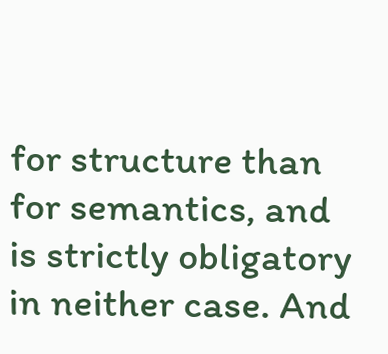for structure than for semantics, and is strictly obligatory in neither case. And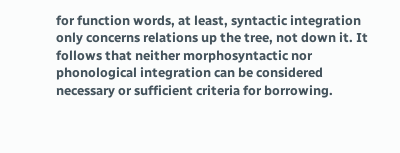for function words, at least, syntactic integration only concerns relations up the tree, not down it. It follows that neither morphosyntactic nor phonological integration can be considered necessary or sufficient criteria for borrowing.